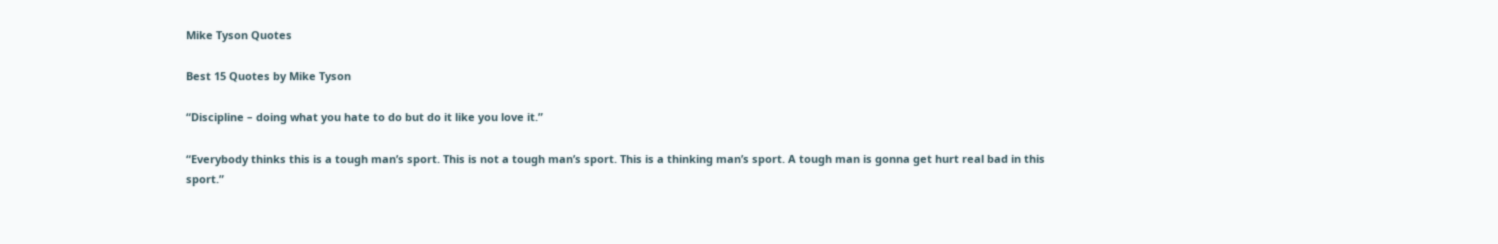Mike Tyson Quotes

Best 15 Quotes by Mike Tyson

“Discipline – doing what you hate to do but do it like you love it.”

“Everybody thinks this is a tough man’s sport. This is not a tough man’s sport. This is a thinking man’s sport. A tough man is gonna get hurt real bad in this sport.”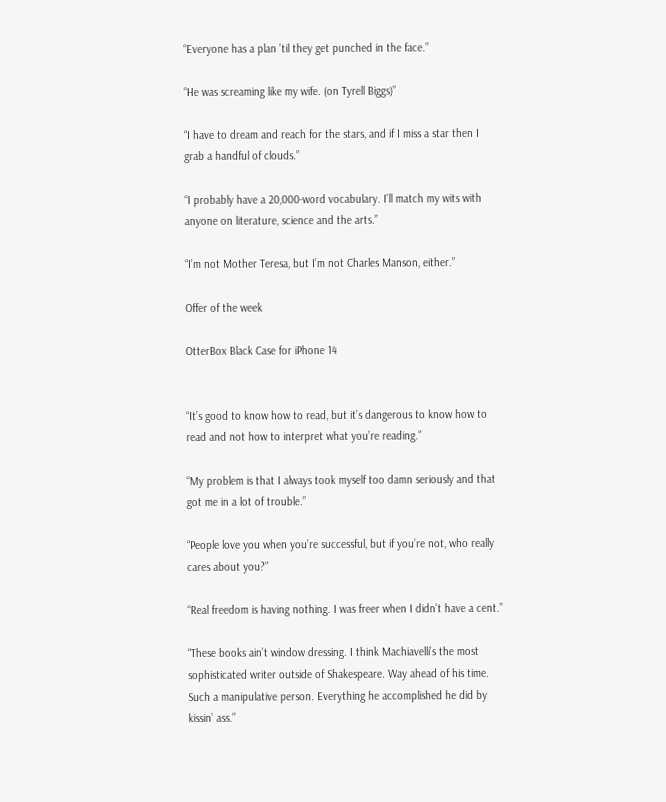“Everyone has a plan ’til they get punched in the face.”

“He was screaming like my wife. (on Tyrell Biggs)”

“I have to dream and reach for the stars, and if I miss a star then I grab a handful of clouds.”

“I probably have a 20,000-word vocabulary. I’ll match my wits with anyone on literature, science and the arts.”

“I’m not Mother Teresa, but I’m not Charles Manson, either.”

Offer of the week

OtterBox Black Case for iPhone 14


“It’s good to know how to read, but it’s dangerous to know how to read and not how to interpret what you’re reading.”

“My problem is that I always took myself too damn seriously and that got me in a lot of trouble.”

“People love you when you’re successful, but if you’re not, who really cares about you?”

“Real freedom is having nothing. I was freer when I didn’t have a cent.”

“These books ain’t window dressing. I think Machiavelli’s the most sophisticated writer outside of Shakespeare. Way ahead of his time. Such a manipulative person. Everything he accomplished he did by kissin’ ass.”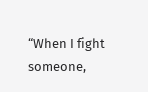“When I fight someone,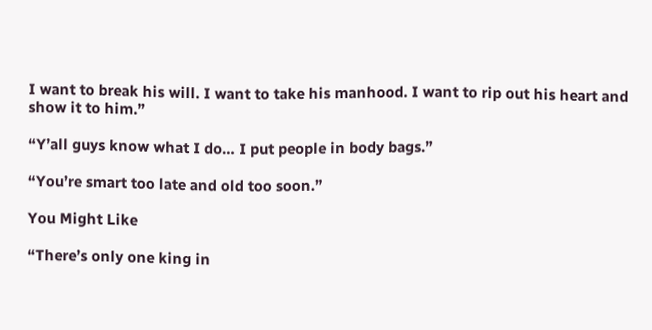I want to break his will. I want to take his manhood. I want to rip out his heart and show it to him.”

“Y’all guys know what I do… I put people in body bags.”

“You’re smart too late and old too soon.”

You Might Like

“There’s only one king in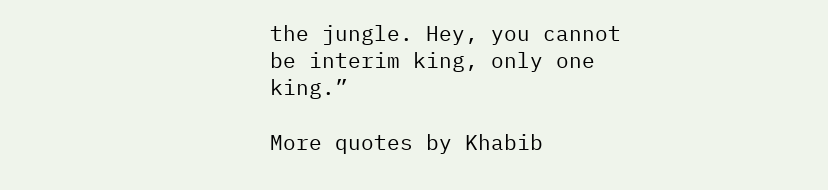the jungle. Hey, you cannot be interim king, only one king.”

More quotes by Khabib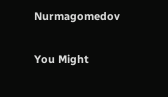Nurmagomedov

You Might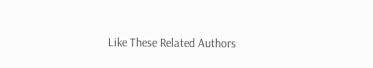Like These Related Authors